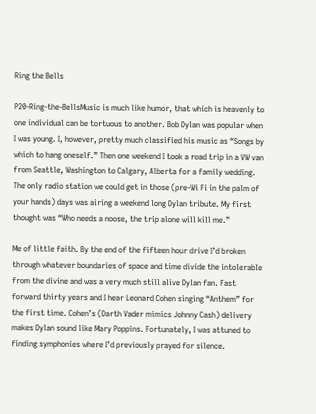Ring the Bells

P20-Ring-the-BellsMusic is much like humor, that which is heavenly to one individual can be tortuous to another. Bob Dylan was popular when I was young. I, however, pretty much classified his music as “Songs by which to hang oneself.” Then one weekend I took a road trip in a VW van from Seattle, Washington to Calgary, Alberta for a family wedding. The only radio station we could get in those (pre-Wi Fi in the palm of your hands) days was airing a weekend long Dylan tribute. My first thought was “Who needs a noose, the trip alone will kill me.”

Me of little faith. By the end of the fifteen hour drive I’d broken through whatever boundaries of space and time divide the intolerable from the divine and was a very much still alive Dylan fan. Fast forward thirty years and I hear Leonard Cohen singing “Anthem” for the first time. Cohen’s (Darth Vader mimics Johnny Cash) delivery makes Dylan sound like Mary Poppins. Fortunately, I was attuned to finding symphonies where I’d previously prayed for silence.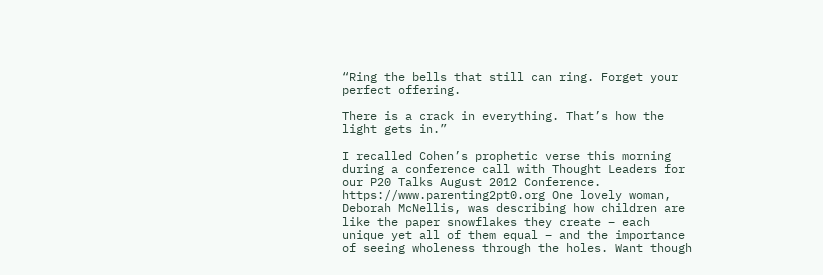“Ring the bells that still can ring. Forget your perfect offering.

There is a crack in everything. That’s how the light gets in.”

I recalled Cohen’s prophetic verse this morning during a conference call with Thought Leaders for our P20 Talks August 2012 Conference. https://www.parenting2pt0.org One lovely woman, Deborah McNellis, was describing how children are like the paper snowflakes they create – each unique yet all of them equal – and the importance of seeing wholeness through the holes. Want though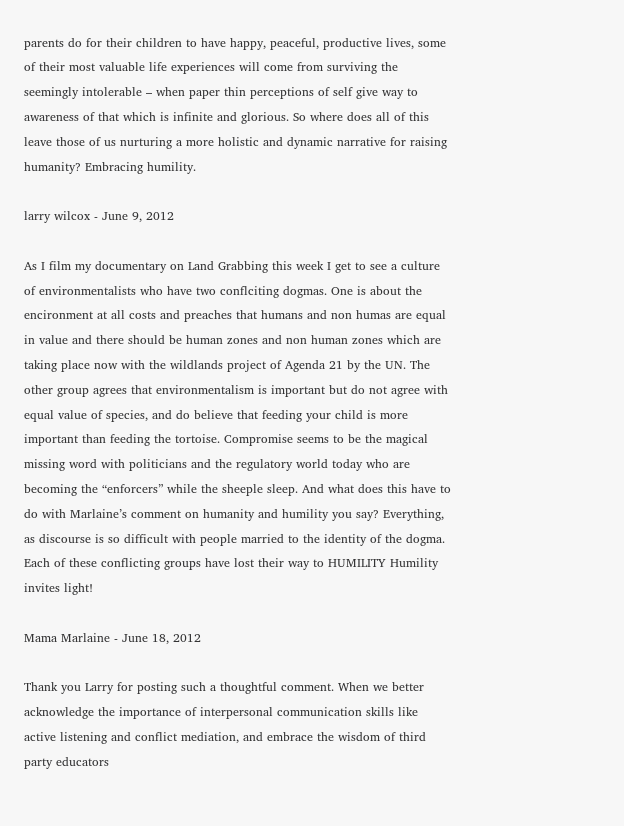parents do for their children to have happy, peaceful, productive lives, some of their most valuable life experiences will come from surviving the seemingly intolerable – when paper thin perceptions of self give way to awareness of that which is infinite and glorious. So where does all of this leave those of us nurturing a more holistic and dynamic narrative for raising humanity? Embracing humility.

larry wilcox - June 9, 2012

As I film my documentary on Land Grabbing this week I get to see a culture of environmentalists who have two conflciting dogmas. One is about the encironment at all costs and preaches that humans and non humas are equal in value and there should be human zones and non human zones which are taking place now with the wildlands project of Agenda 21 by the UN. The other group agrees that environmentalism is important but do not agree with equal value of species, and do believe that feeding your child is more important than feeding the tortoise. Compromise seems to be the magical missing word with politicians and the regulatory world today who are becoming the “enforcers” while the sheeple sleep. And what does this have to do with Marlaine’s comment on humanity and humility you say? Everything, as discourse is so difficult with people married to the identity of the dogma. Each of these conflicting groups have lost their way to HUMILITY Humility invites light!

Mama Marlaine - June 18, 2012

Thank you Larry for posting such a thoughtful comment. When we better acknowledge the importance of interpersonal communication skills like active listening and conflict mediation, and embrace the wisdom of third party educators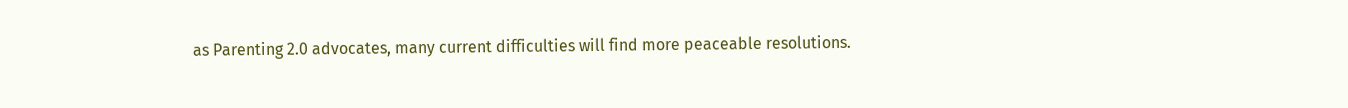as Parenting 2.0 advocates, many current difficulties will find more peaceable resolutions.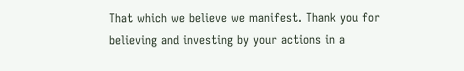That which we believe we manifest. Thank you for believing and investing by your actions in a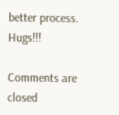better process. Hugs!!!

Comments are closed